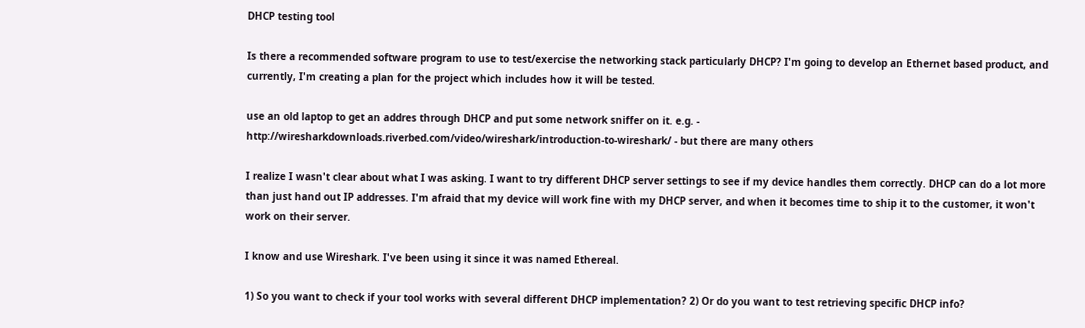DHCP testing tool

Is there a recommended software program to use to test/exercise the networking stack particularly DHCP? I'm going to develop an Ethernet based product, and currently, I'm creating a plan for the project which includes how it will be tested.

use an old laptop to get an addres through DHCP and put some network sniffer on it. e.g. - http://wiresharkdownloads.riverbed.com/video/wireshark/introduction-to-wireshark/ - but there are many others

I realize I wasn't clear about what I was asking. I want to try different DHCP server settings to see if my device handles them correctly. DHCP can do a lot more than just hand out IP addresses. I'm afraid that my device will work fine with my DHCP server, and when it becomes time to ship it to the customer, it won't work on their server.

I know and use Wireshark. I've been using it since it was named Ethereal.

1) So you want to check if your tool works with several different DHCP implementation? 2) Or do you want to test retrieving specific DHCP info?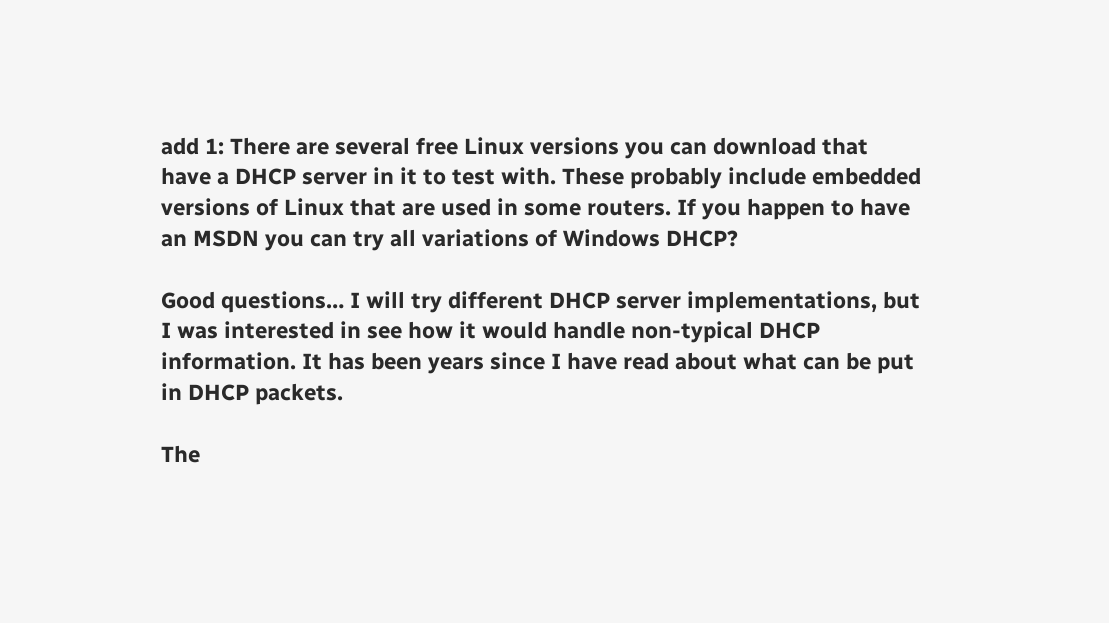add 1: There are several free Linux versions you can download that have a DHCP server in it to test with. These probably include embedded versions of Linux that are used in some routers. If you happen to have an MSDN you can try all variations of Windows DHCP?

Good questions… I will try different DHCP server implementations, but I was interested in see how it would handle non-typical DHCP information. It has been years since I have read about what can be put in DHCP packets.

The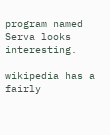program named Serva looks interesting.

wikipedia has a fairly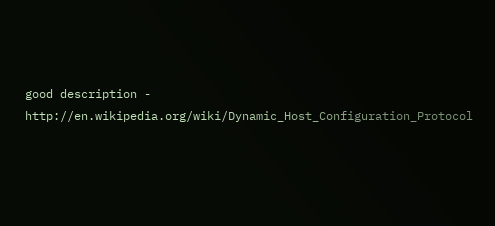good description - http://en.wikipedia.org/wiki/Dynamic_Host_Configuration_Protocol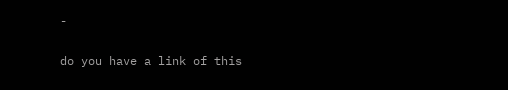-

do you have a link of this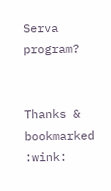Serva program?


Thanks & bookmarked :wink: